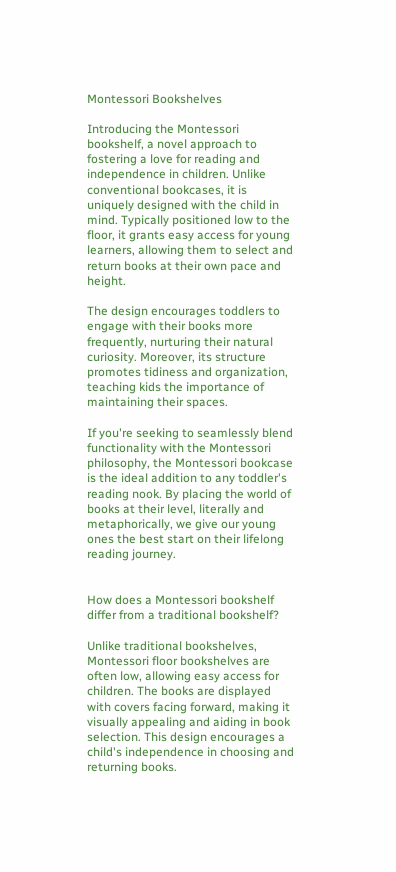Montessori Bookshelves

Introducing the Montessori bookshelf, a novel approach to fostering a love for reading and independence in children. Unlike conventional bookcases, it is uniquely designed with the child in mind. Typically positioned low to the floor, it grants easy access for young learners, allowing them to select and return books at their own pace and height.

The design encourages toddlers to engage with their books more frequently, nurturing their natural curiosity. Moreover, its structure promotes tidiness and organization, teaching kids the importance of maintaining their spaces.

If you're seeking to seamlessly blend functionality with the Montessori philosophy, the Montessori bookcase is the ideal addition to any toddler's reading nook. By placing the world of books at their level, literally and metaphorically, we give our young ones the best start on their lifelong reading journey.


How does a Montessori bookshelf differ from a traditional bookshelf?

Unlike traditional bookshelves, Montessori floor bookshelves are often low, allowing easy access for children. The books are displayed with covers facing forward, making it visually appealing and aiding in book selection. This design encourages a child's independence in choosing and returning books.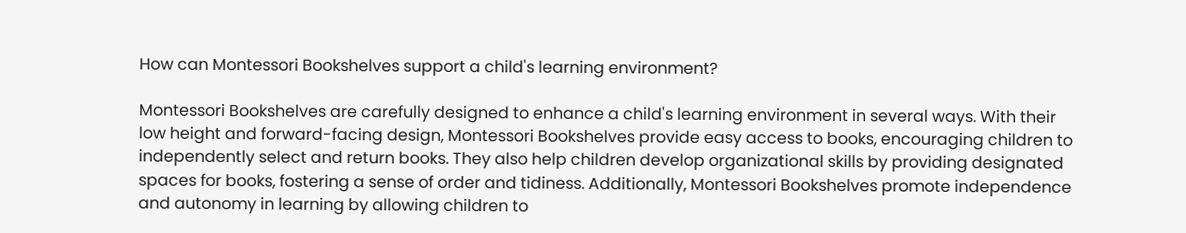How can Montessori Bookshelves support a child's learning environment?

Montessori Bookshelves are carefully designed to enhance a child's learning environment in several ways. With their low height and forward-facing design, Montessori Bookshelves provide easy access to books, encouraging children to independently select and return books. They also help children develop organizational skills by providing designated spaces for books, fostering a sense of order and tidiness. Additionally, Montessori Bookshelves promote independence and autonomy in learning by allowing children to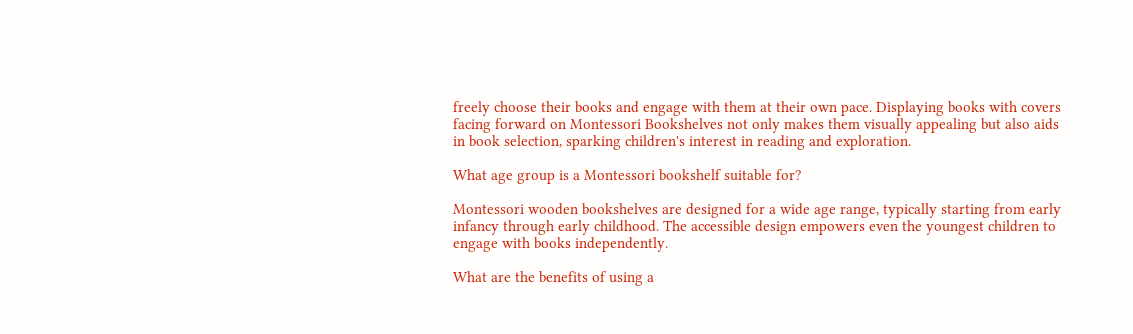freely choose their books and engage with them at their own pace. Displaying books with covers facing forward on Montessori Bookshelves not only makes them visually appealing but also aids in book selection, sparking children's interest in reading and exploration.

What age group is a Montessori bookshelf suitable for?

Montessori wooden bookshelves are designed for a wide age range, typically starting from early infancy through early childhood. The accessible design empowers even the youngest children to engage with books independently.

What are the benefits of using a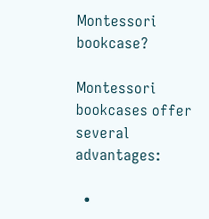Montessori bookcase?

Montessori bookcases offer several advantages:

  •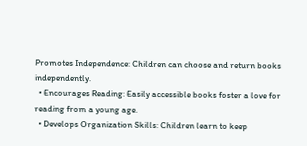Promotes Independence: Children can choose and return books independently.
  • Encourages Reading: Easily accessible books foster a love for reading from a young age.
  • Develops Organization Skills: Children learn to keep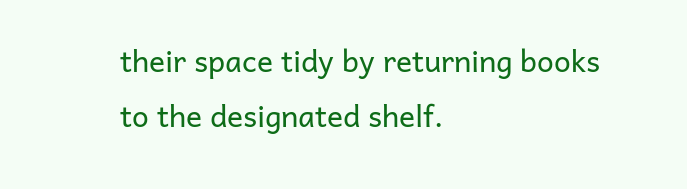their space tidy by returning books to the designated shelf.